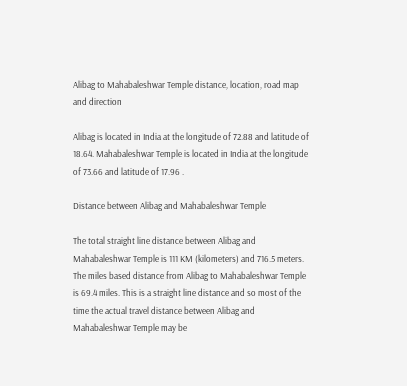Alibag to Mahabaleshwar Temple distance, location, road map and direction

Alibag is located in India at the longitude of 72.88 and latitude of 18.64. Mahabaleshwar Temple is located in India at the longitude of 73.66 and latitude of 17.96 .

Distance between Alibag and Mahabaleshwar Temple

The total straight line distance between Alibag and Mahabaleshwar Temple is 111 KM (kilometers) and 716.5 meters. The miles based distance from Alibag to Mahabaleshwar Temple is 69.4 miles. This is a straight line distance and so most of the time the actual travel distance between Alibag and Mahabaleshwar Temple may be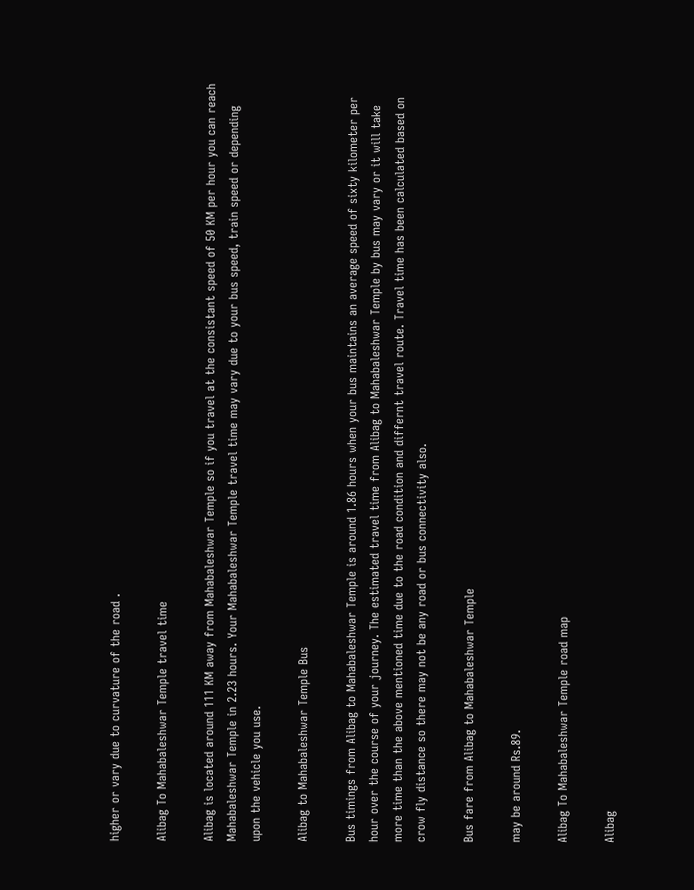higher or vary due to curvature of the road .

Alibag To Mahabaleshwar Temple travel time

Alibag is located around 111 KM away from Mahabaleshwar Temple so if you travel at the consistant speed of 50 KM per hour you can reach Mahabaleshwar Temple in 2.23 hours. Your Mahabaleshwar Temple travel time may vary due to your bus speed, train speed or depending upon the vehicle you use.

Alibag to Mahabaleshwar Temple Bus

Bus timings from Alibag to Mahabaleshwar Temple is around 1.86 hours when your bus maintains an average speed of sixty kilometer per hour over the course of your journey. The estimated travel time from Alibag to Mahabaleshwar Temple by bus may vary or it will take more time than the above mentioned time due to the road condition and differnt travel route. Travel time has been calculated based on crow fly distance so there may not be any road or bus connectivity also.

Bus fare from Alibag to Mahabaleshwar Temple

may be around Rs.89.

Alibag To Mahabaleshwar Temple road map

Alibag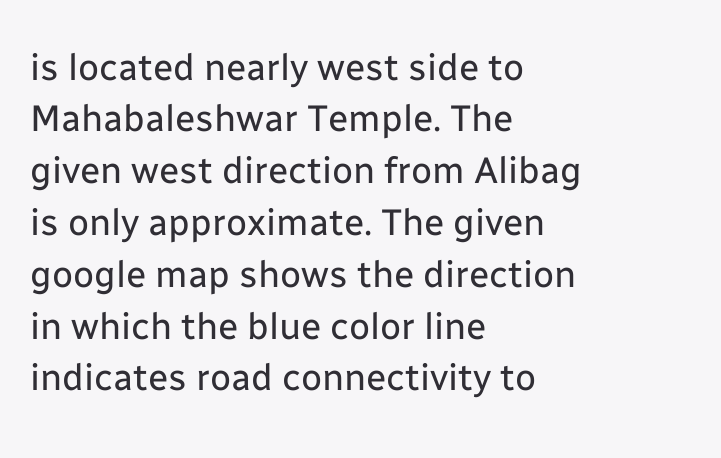is located nearly west side to Mahabaleshwar Temple. The given west direction from Alibag is only approximate. The given google map shows the direction in which the blue color line indicates road connectivity to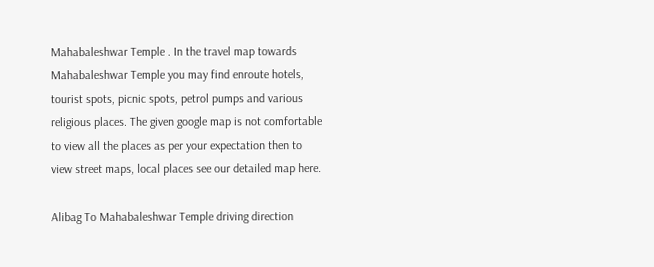Mahabaleshwar Temple . In the travel map towards Mahabaleshwar Temple you may find enroute hotels, tourist spots, picnic spots, petrol pumps and various religious places. The given google map is not comfortable to view all the places as per your expectation then to view street maps, local places see our detailed map here.

Alibag To Mahabaleshwar Temple driving direction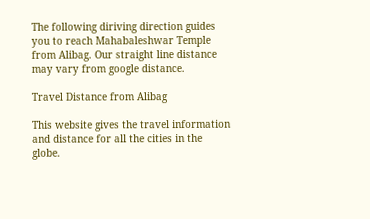The following diriving direction guides you to reach Mahabaleshwar Temple from Alibag. Our straight line distance may vary from google distance.

Travel Distance from Alibag

This website gives the travel information and distance for all the cities in the globe.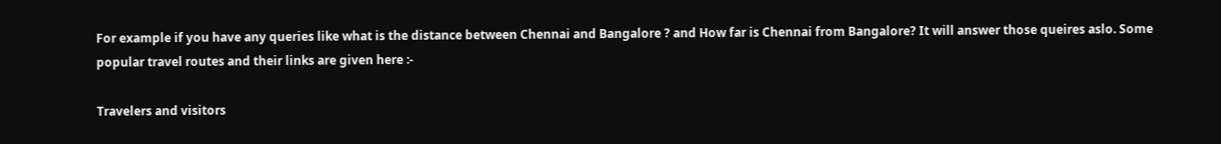For example if you have any queries like what is the distance between Chennai and Bangalore ? and How far is Chennai from Bangalore? It will answer those queires aslo. Some popular travel routes and their links are given here :-

Travelers and visitors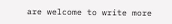are welcome to write more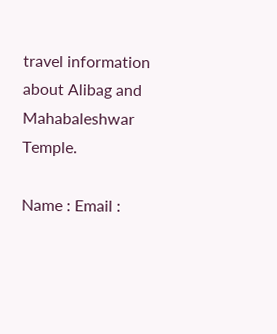travel information about Alibag and Mahabaleshwar Temple.

Name : Email :